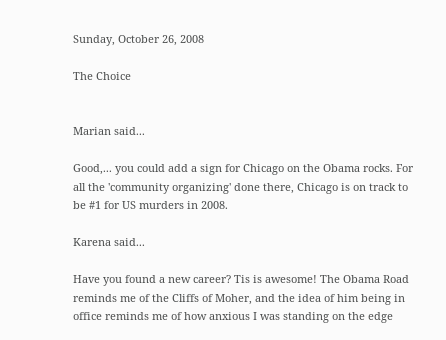Sunday, October 26, 2008

The Choice


Marian said...

Good,... you could add a sign for Chicago on the Obama rocks. For all the 'community organizing' done there, Chicago is on track to be #1 for US murders in 2008.

Karena said...

Have you found a new career? Tis is awesome! The Obama Road reminds me of the Cliffs of Moher, and the idea of him being in office reminds me of how anxious I was standing on the edge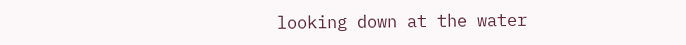looking down at the water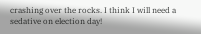crashing over the rocks. I think I will need a sedative on election day!